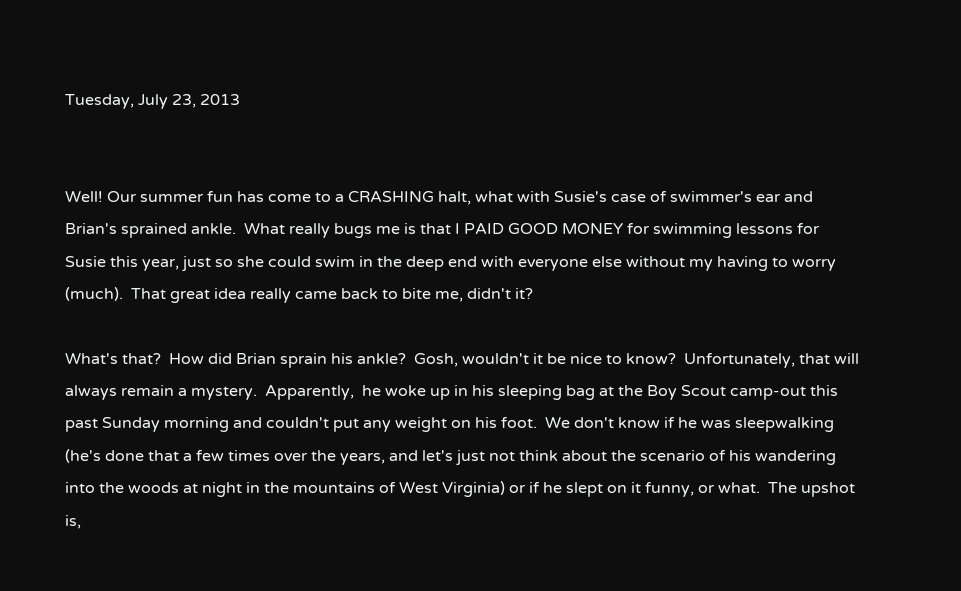Tuesday, July 23, 2013


Well! Our summer fun has come to a CRASHING halt, what with Susie's case of swimmer's ear and Brian's sprained ankle.  What really bugs me is that I PAID GOOD MONEY for swimming lessons for Susie this year, just so she could swim in the deep end with everyone else without my having to worry (much).  That great idea really came back to bite me, didn't it?

What's that?  How did Brian sprain his ankle?  Gosh, wouldn't it be nice to know?  Unfortunately, that will always remain a mystery.  Apparently,  he woke up in his sleeping bag at the Boy Scout camp-out this past Sunday morning and couldn't put any weight on his foot.  We don't know if he was sleepwalking (he's done that a few times over the years, and let's just not think about the scenario of his wandering into the woods at night in the mountains of West Virginia) or if he slept on it funny, or what.  The upshot is,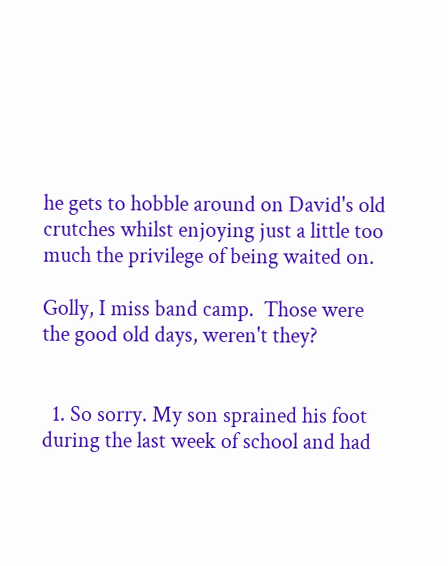he gets to hobble around on David's old crutches whilst enjoying just a little too much the privilege of being waited on.

Golly, I miss band camp.  Those were the good old days, weren't they?


  1. So sorry. My son sprained his foot during the last week of school and had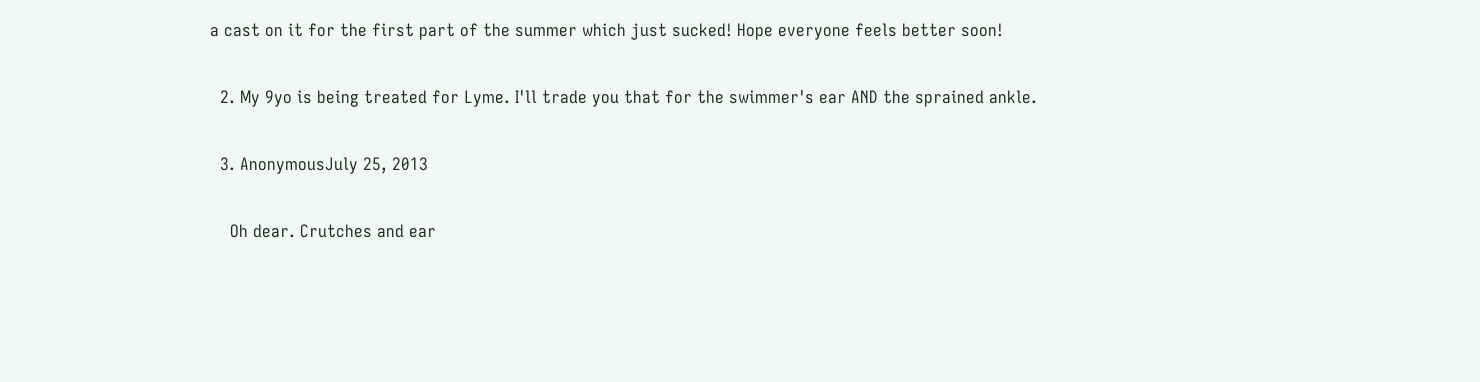a cast on it for the first part of the summer which just sucked! Hope everyone feels better soon!

  2. My 9yo is being treated for Lyme. I'll trade you that for the swimmer's ear AND the sprained ankle.

  3. AnonymousJuly 25, 2013

    Oh dear. Crutches and ear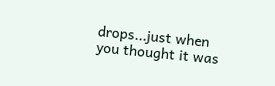drops...just when you thought it was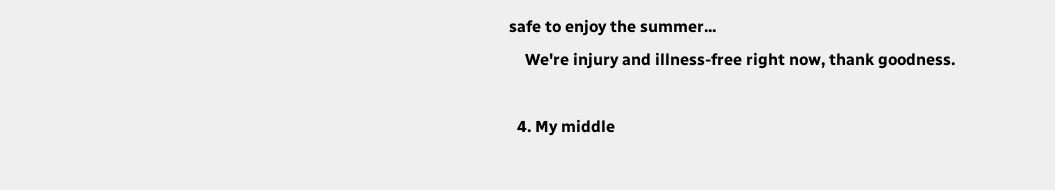safe to enjoy the summer...
    We're injury and illness-free right now, thank goodness.

  4. My middle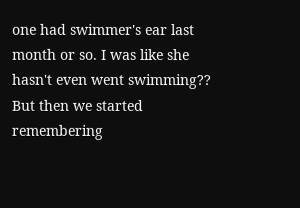one had swimmer's ear last month or so. I was like she hasn't even went swimming?? But then we started remembering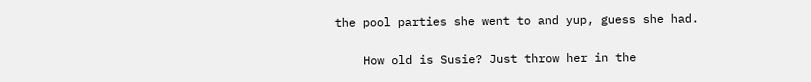the pool parties she went to and yup, guess she had.

    How old is Susie? Just throw her in the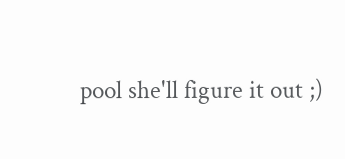pool she'll figure it out ;)